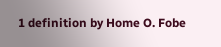1 definition by Home O. Fobe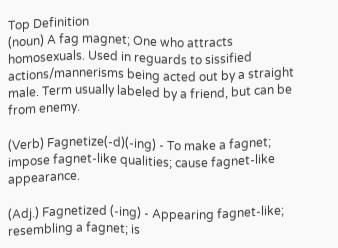Top Definition
(noun) A fag magnet; One who attracts homosexuals. Used in reguards to sissified actions/mannerisms being acted out by a straight male. Term usually labeled by a friend, but can be from enemy.

(Verb) Fagnetize(-d)(-ing) - To make a fagnet; impose fagnet-like qualities; cause fagnet-like appearance.

(Adj.) Fagnetized (-ing) - Appearing fagnet-like; resembling a fagnet; is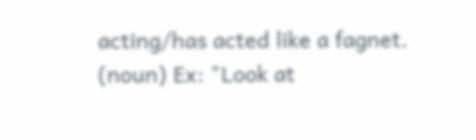acting/has acted like a fagnet.
(noun) Ex: "Look at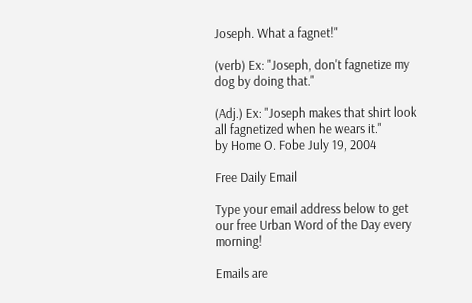Joseph. What a fagnet!"

(verb) Ex: "Joseph, don't fagnetize my dog by doing that."

(Adj.) Ex: "Joseph makes that shirt look all fagnetized when he wears it."
by Home O. Fobe July 19, 2004

Free Daily Email

Type your email address below to get our free Urban Word of the Day every morning!

Emails are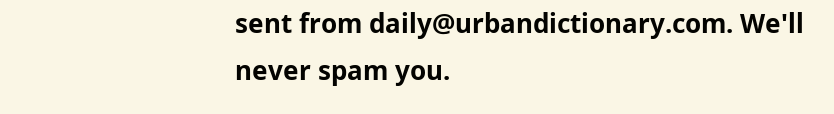sent from daily@urbandictionary.com. We'll never spam you.